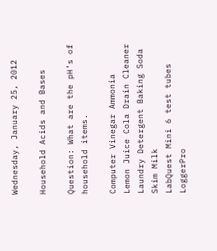Wednesday, January 25, 2012

Household Acids and Bases

Question: What are the pH’s of household items.

Computer Vinegar Ammonia
Lemon Juice Cola Drain Cleaner
Laundry Detergent Baking Soda Skim Milk
LabQuest Mini 6 test tubes LoggerPro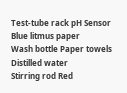Test-tube rack pH Sensor Blue litmus paper
Wash bottle Paper towels Distilled water
Stirring rod Red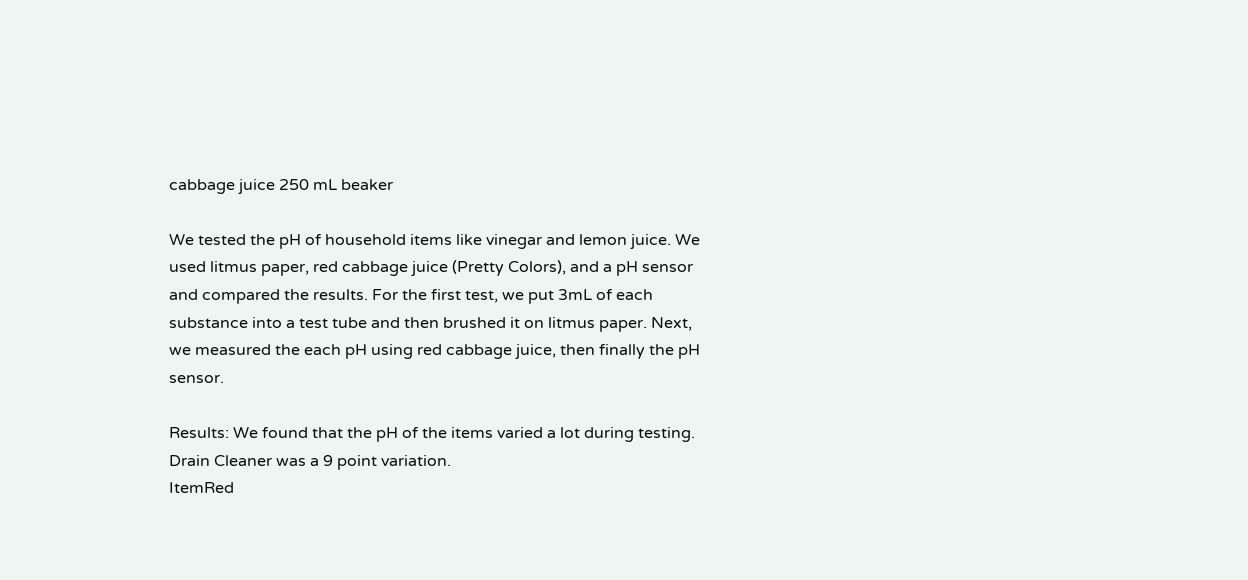cabbage juice 250 mL beaker

We tested the pH of household items like vinegar and lemon juice. We used litmus paper, red cabbage juice (Pretty Colors), and a pH sensor and compared the results. For the first test, we put 3mL of each substance into a test tube and then brushed it on litmus paper. Next, we measured the each pH using red cabbage juice, then finally the pH sensor.

Results: We found that the pH of the items varied a lot during testing. Drain Cleaner was a 9 point variation.
ItemRed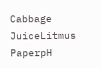Cabbage JuiceLitmus PaperpH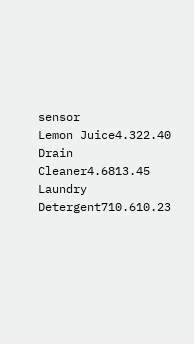sensor
Lemon Juice4.322.40
Drain Cleaner4.6813.45
Laundry Detergent710.610.23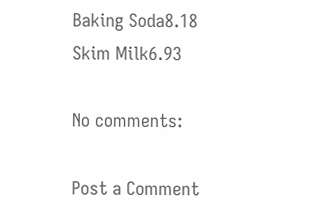Baking Soda8.18
Skim Milk6.93

No comments:

Post a Comment